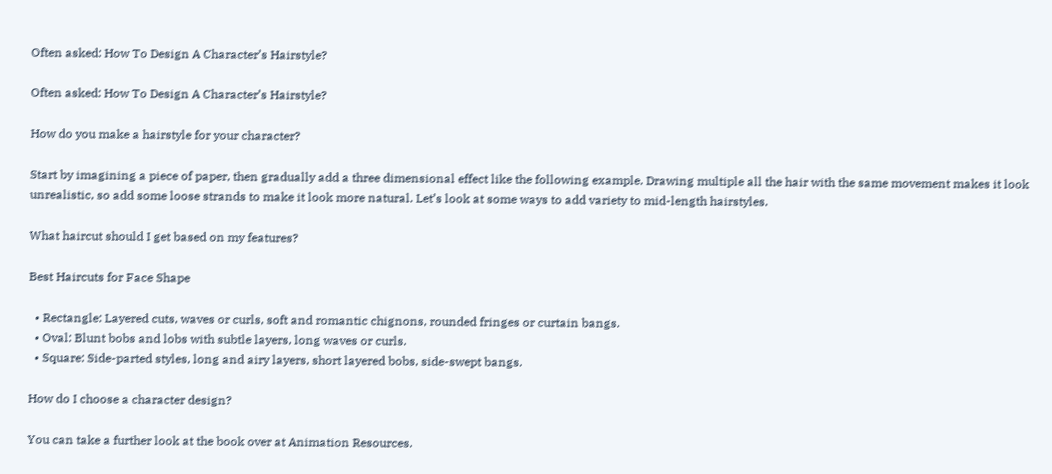Often asked: How To Design A Character’s Hairstyle?

Often asked: How To Design A Character’s Hairstyle?

How do you make a hairstyle for your character?

Start by imagining a piece of paper, then gradually add a three dimensional effect like the following example. Drawing multiple all the hair with the same movement makes it look unrealistic, so add some loose strands to make it look more natural. Let’s look at some ways to add variety to mid-length hairstyles.

What haircut should I get based on my features?

Best Haircuts for Face Shape

  • Rectangle: Layered cuts, waves or curls, soft and romantic chignons, rounded fringes or curtain bangs.
  • Oval: Blunt bobs and lobs with subtle layers, long waves or curls.
  • Square: Side-parted styles, long and airy layers, short layered bobs, side-swept bangs.

How do I choose a character design?

You can take a further look at the book over at Animation Resources.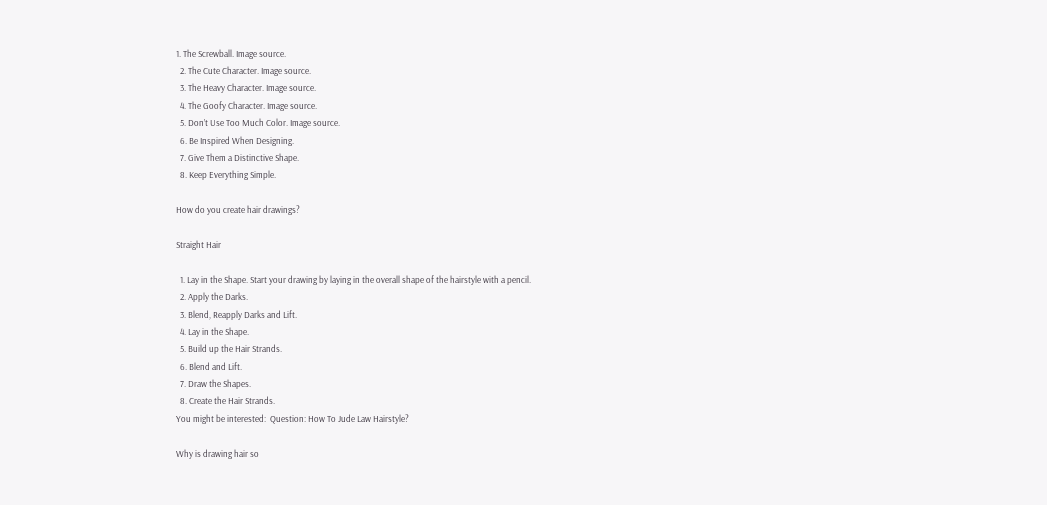1. The Screwball. Image source.
  2. The Cute Character. Image source.
  3. The Heavy Character. Image source.
  4. The Goofy Character. Image source.
  5. Don’t Use Too Much Color. Image source.
  6. Be Inspired When Designing.
  7. Give Them a Distinctive Shape.
  8. Keep Everything Simple.

How do you create hair drawings?

Straight Hair

  1. Lay in the Shape. Start your drawing by laying in the overall shape of the hairstyle with a pencil.
  2. Apply the Darks.
  3. Blend, Reapply Darks and Lift.
  4. Lay in the Shape.
  5. Build up the Hair Strands.
  6. Blend and Lift.
  7. Draw the Shapes.
  8. Create the Hair Strands.
You might be interested:  Question: How To Jude Law Hairstyle?

Why is drawing hair so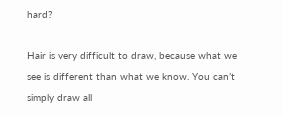hard?

Hair is very difficult to draw, because what we see is different than what we know. You can’t simply draw all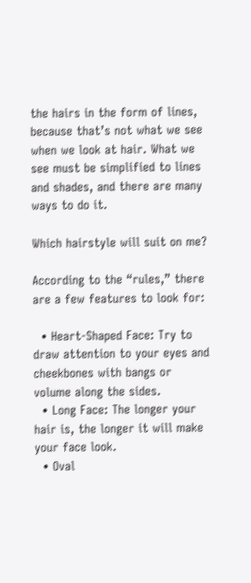the hairs in the form of lines, because that’s not what we see when we look at hair. What we see must be simplified to lines and shades, and there are many ways to do it.

Which hairstyle will suit on me?

According to the “rules,” there are a few features to look for:

  • Heart-Shaped Face: Try to draw attention to your eyes and cheekbones with bangs or volume along the sides.
  • Long Face: The longer your hair is, the longer it will make your face look.
  • Oval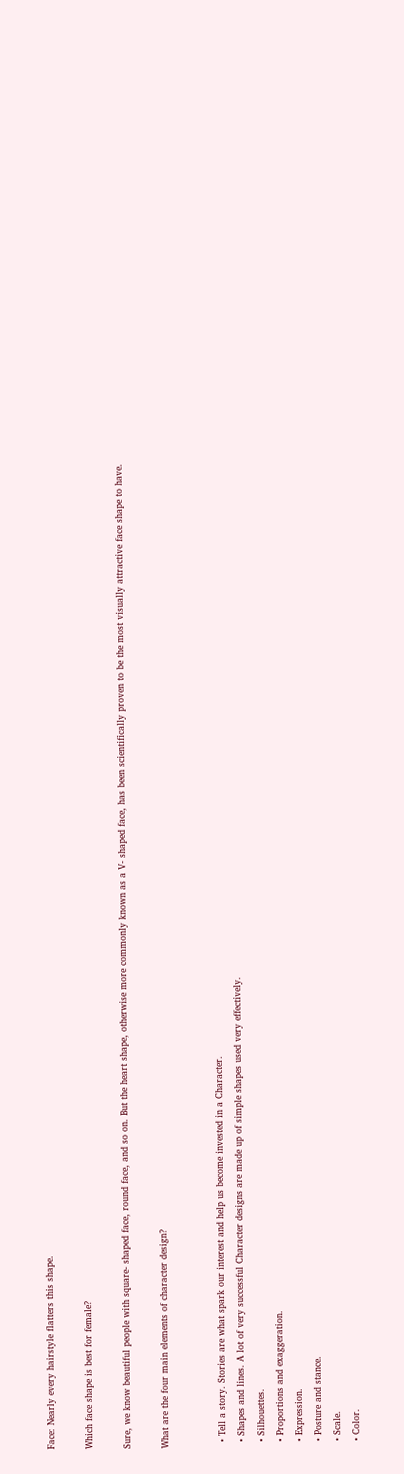Face: Nearly every hairstyle flatters this shape.

Which face shape is best for female?

Sure, we know beautiful people with square- shaped face, round face, and so on. But the heart shape, otherwise more commonly known as a V- shaped face, has been scientifically proven to be the most visually attractive face shape to have.

What are the four main elements of character design?


  • Tell a story. Stories are what spark our interest and help us become invested in a Character.
  • Shapes and lines. A lot of very successful Character designs are made up of simple shapes used very effectively.
  • Silhouettes.
  • Proportions and exaggeration.
  • Expression.
  • Posture and stance.
  • Scale.
  • Color.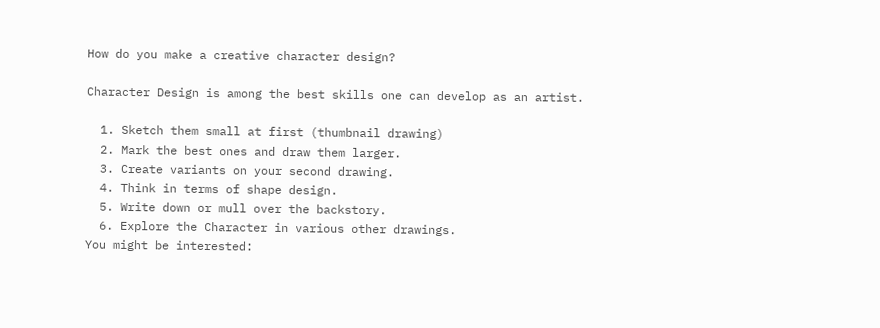How do you make a creative character design?

Character Design is among the best skills one can develop as an artist.

  1. Sketch them small at first (thumbnail drawing)
  2. Mark the best ones and draw them larger.
  3. Create variants on your second drawing.
  4. Think in terms of shape design.
  5. Write down or mull over the backstory.
  6. Explore the Character in various other drawings.
You might be interested: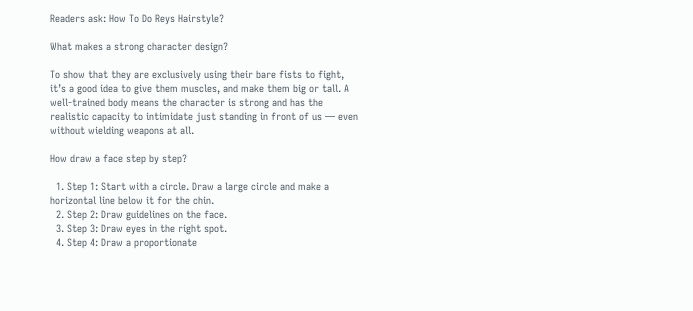Readers ask: How To Do Reys Hairstyle?

What makes a strong character design?

To show that they are exclusively using their bare fists to fight, it’s a good idea to give them muscles, and make them big or tall. A well-trained body means the character is strong and has the realistic capacity to intimidate just standing in front of us — even without wielding weapons at all.

How draw a face step by step?

  1. Step 1: Start with a circle. Draw a large circle and make a horizontal line below it for the chin.
  2. Step 2: Draw guidelines on the face.
  3. Step 3: Draw eyes in the right spot.
  4. Step 4: Draw a proportionate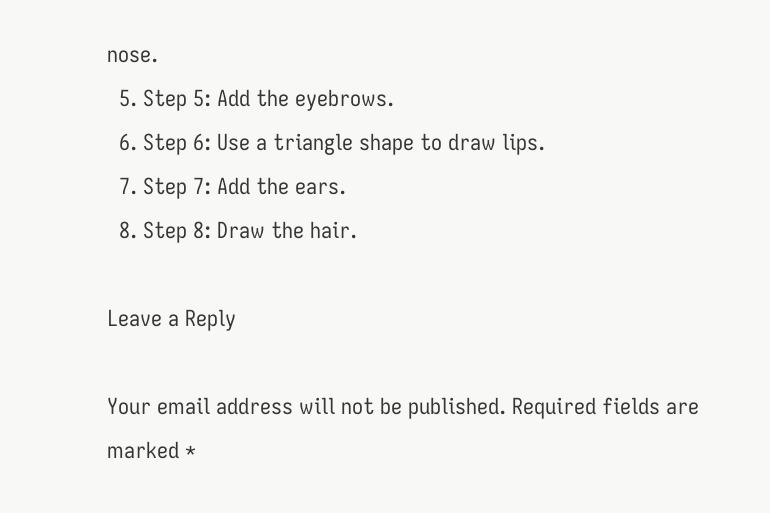nose.
  5. Step 5: Add the eyebrows.
  6. Step 6: Use a triangle shape to draw lips.
  7. Step 7: Add the ears.
  8. Step 8: Draw the hair.

Leave a Reply

Your email address will not be published. Required fields are marked *